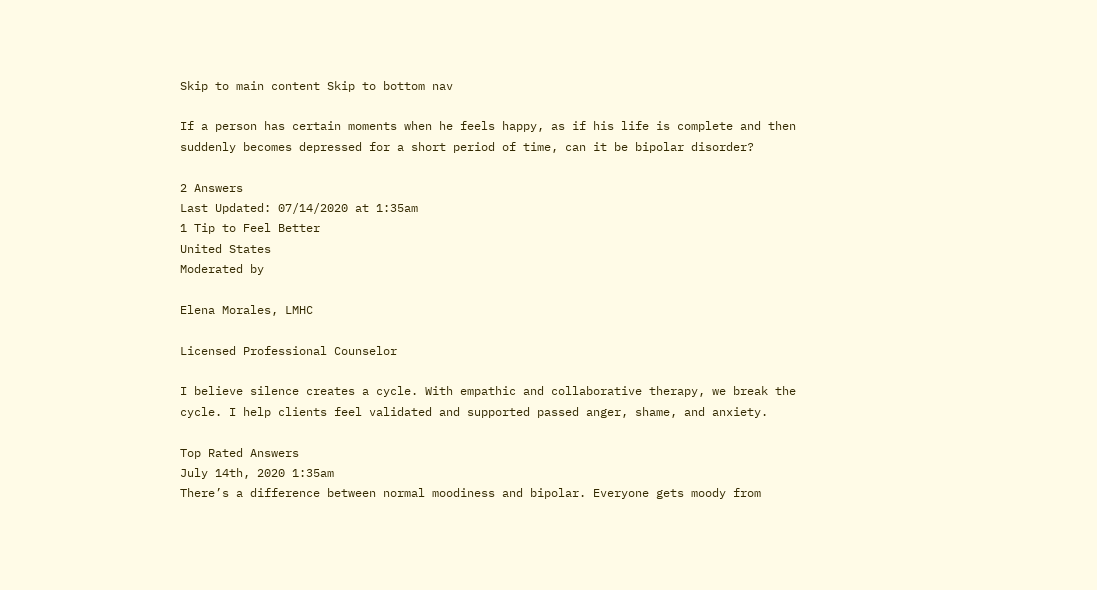Skip to main content Skip to bottom nav

If a person has certain moments when he feels happy, as if his life is complete and then suddenly becomes depressed for a short period of time, can it be bipolar disorder?

2 Answers
Last Updated: 07/14/2020 at 1:35am
1 Tip to Feel Better
United States
Moderated by

Elena Morales, LMHC

Licensed Professional Counselor

I believe silence creates a cycle. With empathic and collaborative therapy, we break the cycle. I help clients feel validated and supported passed anger, shame, and anxiety.

Top Rated Answers
July 14th, 2020 1:35am
There’s a difference between normal moodiness and bipolar. Everyone gets moody from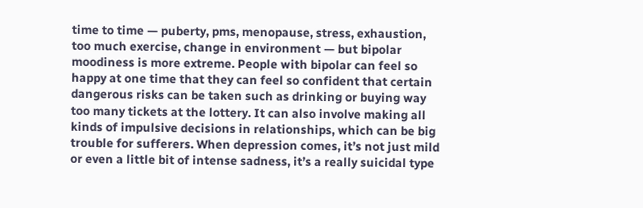time to time — puberty, pms, menopause, stress, exhaustion, too much exercise, change in environment — but bipolar moodiness is more extreme. People with bipolar can feel so happy at one time that they can feel so confident that certain dangerous risks can be taken such as drinking or buying way too many tickets at the lottery. It can also involve making all kinds of impulsive decisions in relationships, which can be big trouble for sufferers. When depression comes, it’s not just mild or even a little bit of intense sadness, it’s a really suicidal type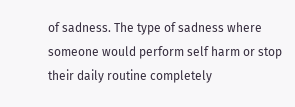of sadness. The type of sadness where someone would perform self harm or stop their daily routine completely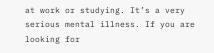at work or studying. It’s a very serious mental illness. If you are looking for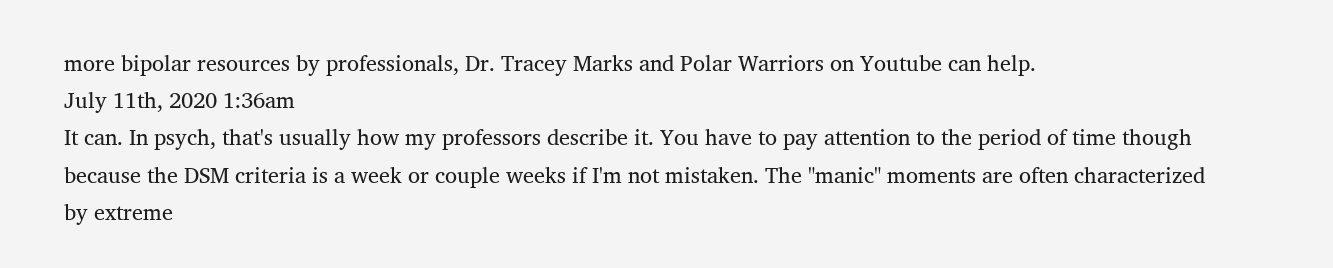more bipolar resources by professionals, Dr. Tracey Marks and Polar Warriors on Youtube can help.
July 11th, 2020 1:36am
It can. In psych, that's usually how my professors describe it. You have to pay attention to the period of time though because the DSM criteria is a week or couple weeks if I'm not mistaken. The "manic" moments are often characterized by extreme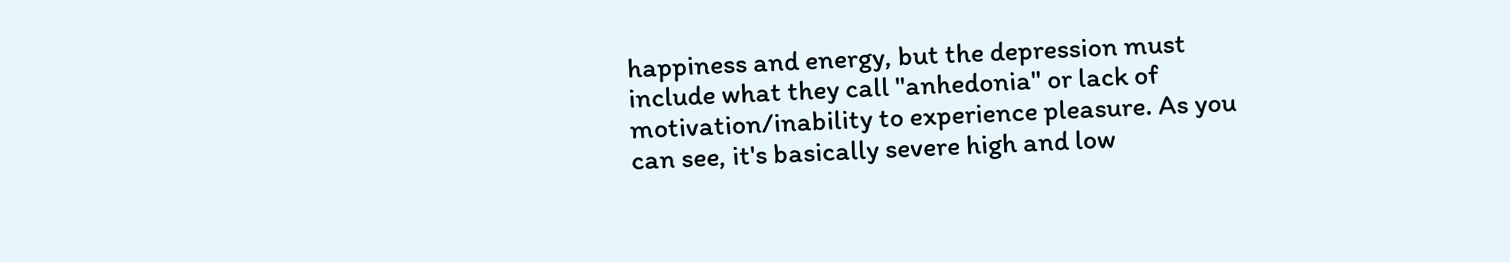happiness and energy, but the depression must include what they call "anhedonia" or lack of motivation/inability to experience pleasure. As you can see, it's basically severe high and low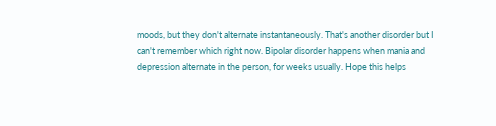moods, but they don't alternate instantaneously. That's another disorder but I can't remember which right now. Bipolar disorder happens when mania and depression alternate in the person, for weeks usually. Hope this helps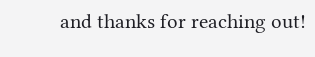and thanks for reaching out!